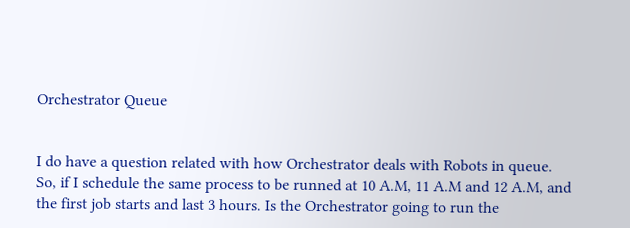Orchestrator Queue


I do have a question related with how Orchestrator deals with Robots in queue.
So, if I schedule the same process to be runned at 10 A.M, 11 A.M and 12 A.M, and the first job starts and last 3 hours. Is the Orchestrator going to run the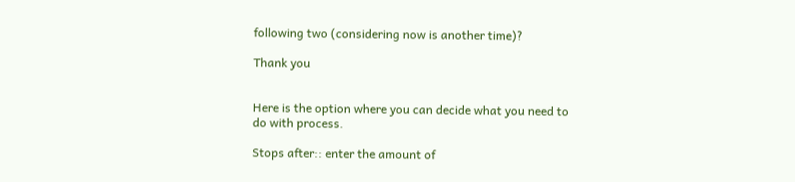following two (considering now is another time)?

Thank you


Here is the option where you can decide what you need to do with process.

Stops after:: enter the amount of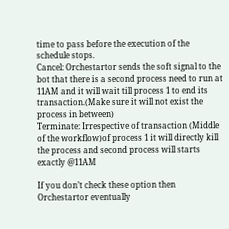time to pass before the execution of the schedule stops.
Cancel: Orchestartor sends the soft signal to the bot that there is a second process need to run at 11AM and it will wait till process 1 to end its transaction.(Make sure it will not exist the process in between)
Terminate: Irrespective of transaction (Middle of the workflow)of process 1 it will directly kill the process and second process will starts exactly @11AM

If you don’t check these option then Orchestartor eventually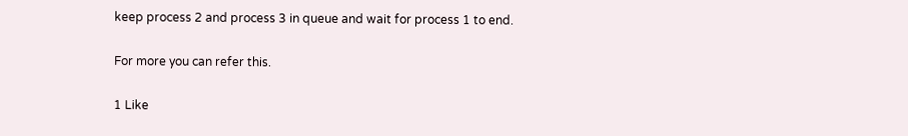keep process 2 and process 3 in queue and wait for process 1 to end.

For more you can refer this.

1 Like